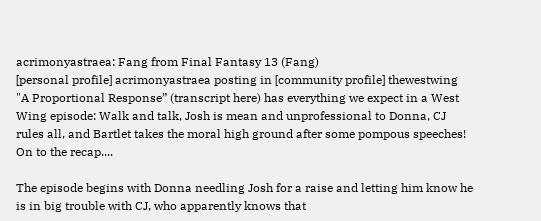acrimonyastraea: Fang from Final Fantasy 13 (Fang)
[personal profile] acrimonyastraea posting in [community profile] thewestwing
"A Proportional Response” (transcript here) has everything we expect in a West Wing episode: Walk and talk, Josh is mean and unprofessional to Donna, CJ rules all, and Bartlet takes the moral high ground after some pompous speeches! On to the recap....

The episode begins with Donna needling Josh for a raise and letting him know he is in big trouble with CJ, who apparently knows that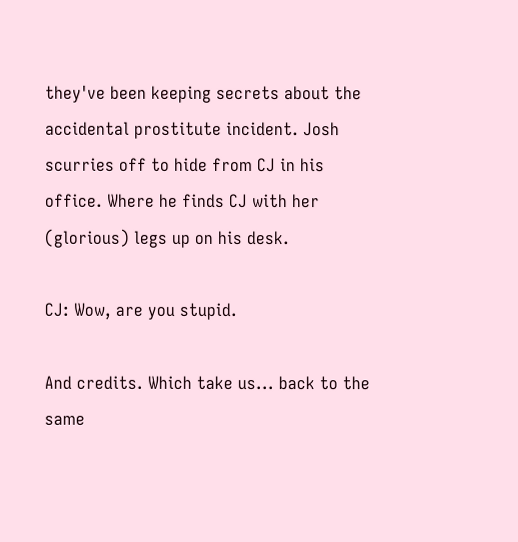they've been keeping secrets about the accidental prostitute incident. Josh scurries off to hide from CJ in his office. Where he finds CJ with her (glorious) legs up on his desk.

CJ: Wow, are you stupid.

And credits. Which take us... back to the same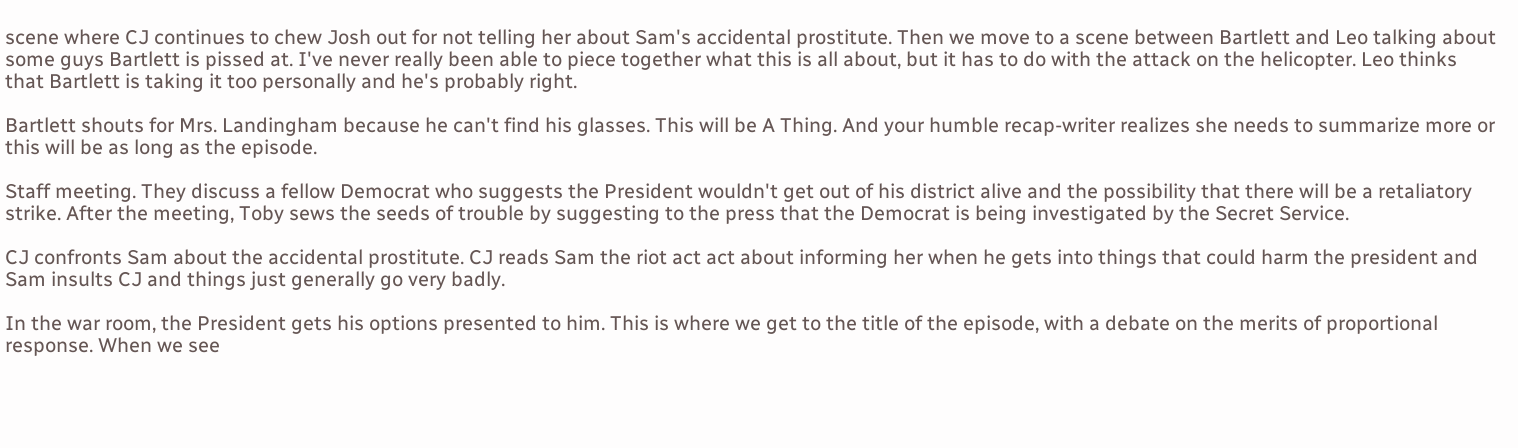scene where CJ continues to chew Josh out for not telling her about Sam's accidental prostitute. Then we move to a scene between Bartlett and Leo talking about some guys Bartlett is pissed at. I've never really been able to piece together what this is all about, but it has to do with the attack on the helicopter. Leo thinks that Bartlett is taking it too personally and he's probably right.

Bartlett shouts for Mrs. Landingham because he can't find his glasses. This will be A Thing. And your humble recap-writer realizes she needs to summarize more or this will be as long as the episode.

Staff meeting. They discuss a fellow Democrat who suggests the President wouldn't get out of his district alive and the possibility that there will be a retaliatory strike. After the meeting, Toby sews the seeds of trouble by suggesting to the press that the Democrat is being investigated by the Secret Service.

CJ confronts Sam about the accidental prostitute. CJ reads Sam the riot act act about informing her when he gets into things that could harm the president and Sam insults CJ and things just generally go very badly.

In the war room, the President gets his options presented to him. This is where we get to the title of the episode, with a debate on the merits of proportional response. When we see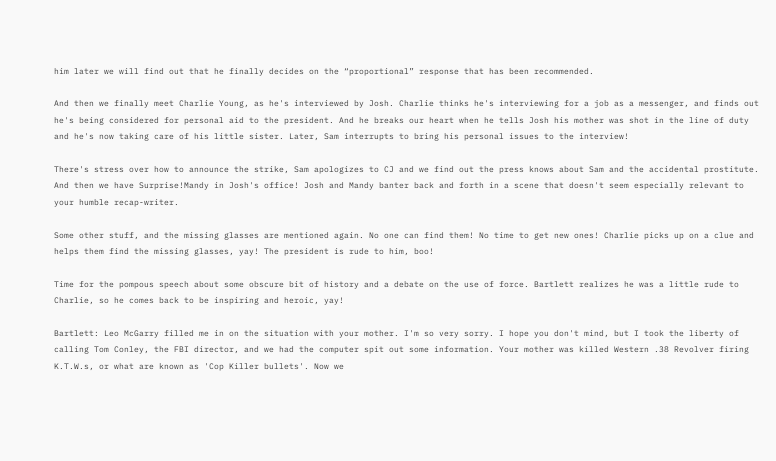him later we will find out that he finally decides on the “proportional” response that has been recommended.

And then we finally meet Charlie Young, as he's interviewed by Josh. Charlie thinks he's interviewing for a job as a messenger, and finds out he's being considered for personal aid to the president. And he breaks our heart when he tells Josh his mother was shot in the line of duty and he's now taking care of his little sister. Later, Sam interrupts to bring his personal issues to the interview!

There's stress over how to announce the strike, Sam apologizes to CJ and we find out the press knows about Sam and the accidental prostitute. And then we have Surprise!Mandy in Josh's office! Josh and Mandy banter back and forth in a scene that doesn't seem especially relevant to your humble recap-writer.

Some other stuff, and the missing glasses are mentioned again. No one can find them! No time to get new ones! Charlie picks up on a clue and helps them find the missing glasses, yay! The president is rude to him, boo!

Time for the pompous speech about some obscure bit of history and a debate on the use of force. Bartlett realizes he was a little rude to Charlie, so he comes back to be inspiring and heroic, yay!

Bartlett: Leo McGarry filled me in on the situation with your mother. I'm so very sorry. I hope you don't mind, but I took the liberty of calling Tom Conley, the FBI director, and we had the computer spit out some information. Your mother was killed Western .38 Revolver firing K.T.W.s, or what are known as 'Cop Killer bullets'. Now we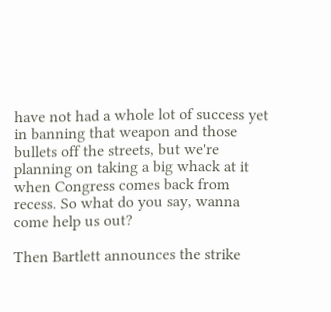have not had a whole lot of success yet in banning that weapon and those bullets off the streets, but we're planning on taking a big whack at it when Congress comes back from recess. So what do you say, wanna come help us out?

Then Bartlett announces the strike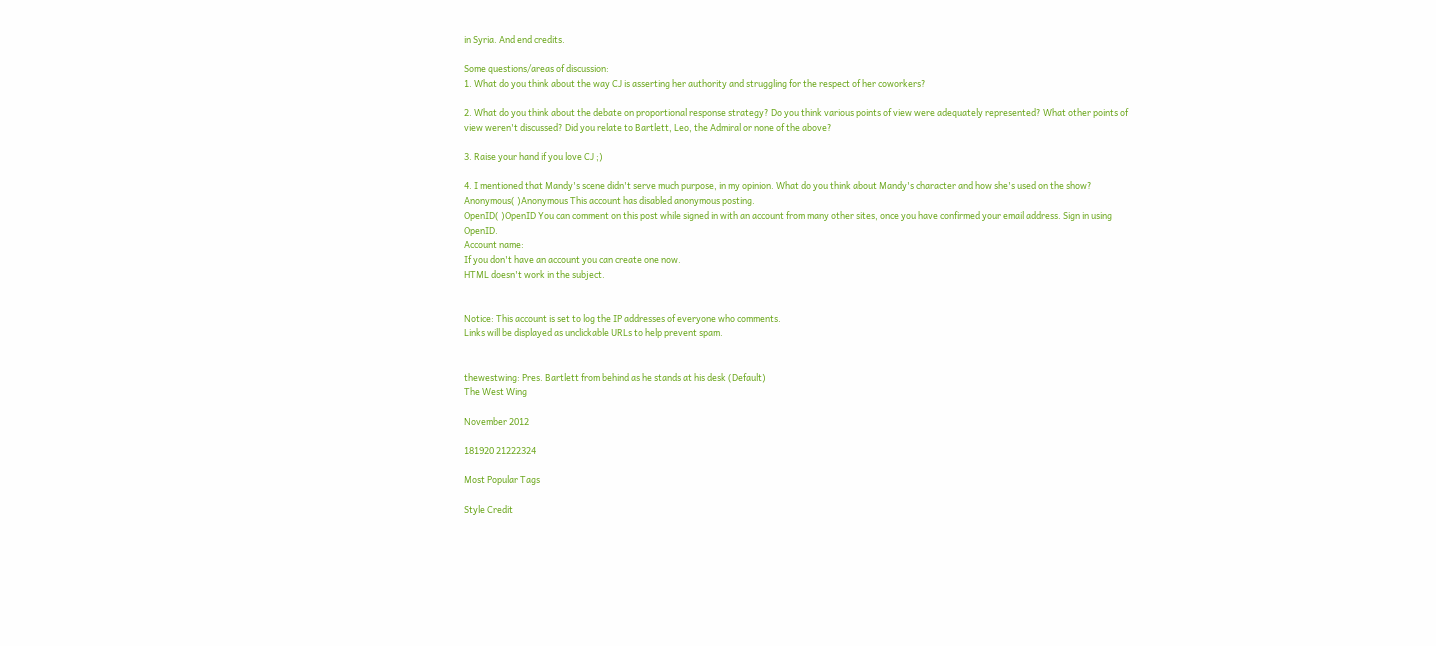in Syria. And end credits.

Some questions/areas of discussion:
1. What do you think about the way CJ is asserting her authority and struggling for the respect of her coworkers?

2. What do you think about the debate on proportional response strategy? Do you think various points of view were adequately represented? What other points of view weren't discussed? Did you relate to Bartlett, Leo, the Admiral or none of the above?

3. Raise your hand if you love CJ ;)

4. I mentioned that Mandy's scene didn't serve much purpose, in my opinion. What do you think about Mandy's character and how she's used on the show?
Anonymous( )Anonymous This account has disabled anonymous posting.
OpenID( )OpenID You can comment on this post while signed in with an account from many other sites, once you have confirmed your email address. Sign in using OpenID.
Account name:
If you don't have an account you can create one now.
HTML doesn't work in the subject.


Notice: This account is set to log the IP addresses of everyone who comments.
Links will be displayed as unclickable URLs to help prevent spam.


thewestwing: Pres. Bartlett from behind as he stands at his desk (Default)
The West Wing

November 2012

181920 21222324

Most Popular Tags

Style Credit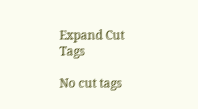Expand Cut Tags

No cut tags